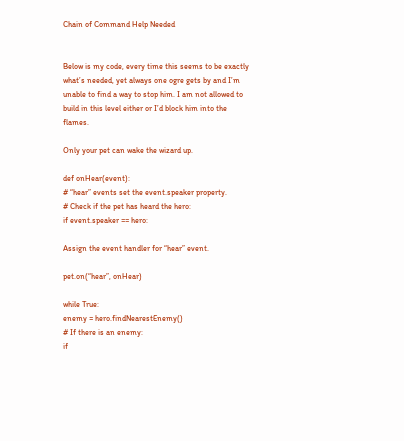Chain of Command Help Needed


Below is my code, every time this seems to be exactly what’s needed, yet always one ogre gets by and I’m unable to find a way to stop him. I am not allowed to build in this level either or I’d block him into the flames.

Only your pet can wake the wizard up.

def onHear(event):
# “hear” events set the event.speaker property.
# Check if the pet has heard the hero:
if event.speaker == hero:

Assign the event handler for “hear” event.

pet.on(“hear”, onHear)

while True:
enemy = hero.findNearestEnemy()
# If there is an enemy:
if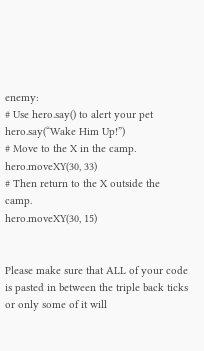enemy:
# Use hero.say() to alert your pet
hero.say(“Wake Him Up!”)
# Move to the X in the camp.
hero.moveXY(30, 33)
# Then return to the X outside the camp.
hero.moveXY(30, 15)


Please make sure that ALL of your code is pasted in between the triple back ticks or only some of it will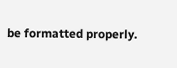be formatted properly.